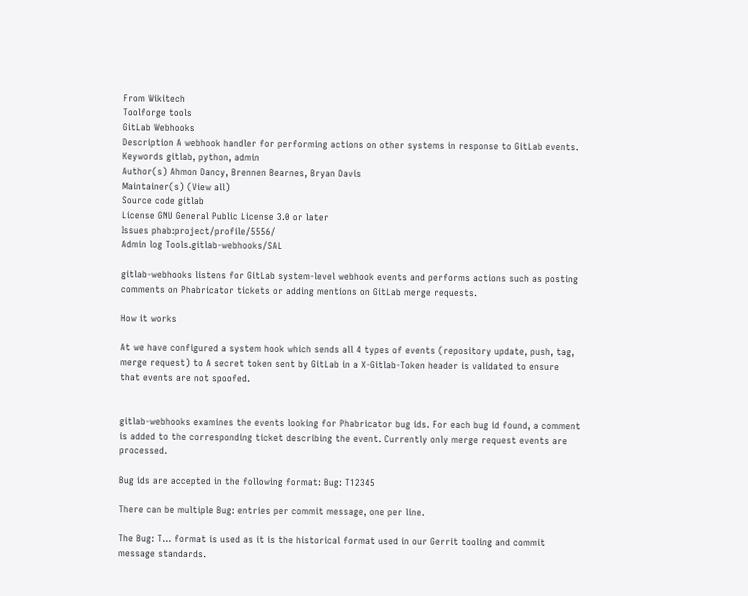From Wikitech
Toolforge tools
GitLab Webhooks
Description A webhook handler for performing actions on other systems in response to GitLab events.
Keywords gitlab, python, admin
Author(s) Ahmon Dancy, Brennen Bearnes, Bryan Davis
Maintainer(s) (View all)
Source code gitlab
License GNU General Public License 3.0 or later
Issues phab:project/profile/5556/
Admin log Tools.gitlab-webhooks/SAL

gitlab-webhooks listens for GitLab system-level webhook events and performs actions such as posting comments on Phabricator tickets or adding mentions on GitLab merge requests.

How it works

At we have configured a system hook which sends all 4 types of events (repository update, push, tag, merge request) to A secret token sent by GitLab in a X-Gitlab-Token header is validated to ensure that events are not spoofed.


gitlab-webhooks examines the events looking for Phabricator bug ids. For each bug id found, a comment is added to the corresponding ticket describing the event. Currently only merge request events are processed.

Bug ids are accepted in the following format: Bug: T12345

There can be multiple Bug: entries per commit message, one per line.

The Bug: T... format is used as it is the historical format used in our Gerrit tooling and commit message standards.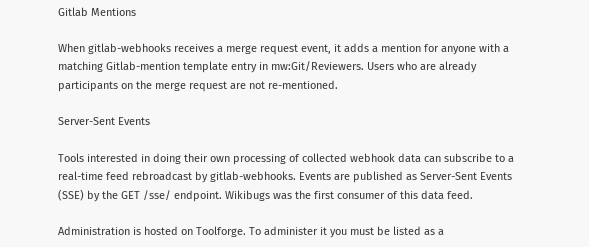Gitlab Mentions

When gitlab-webhooks receives a merge request event, it adds a mention for anyone with a matching Gitlab-mention template entry in mw:Git/Reviewers. Users who are already participants on the merge request are not re-mentioned.

Server-Sent Events

Tools interested in doing their own processing of collected webhook data can subscribe to a real-time feed rebroadcast by gitlab-webhooks. Events are published as Server-Sent Events (SSE) by the GET /sse/ endpoint. Wikibugs was the first consumer of this data feed.

Administration is hosted on Toolforge. To administer it you must be listed as a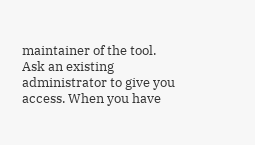maintainer of the tool. Ask an existing administrator to give you access. When you have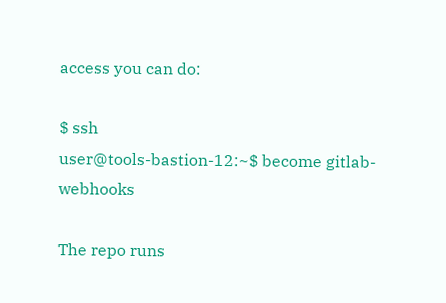access you can do:

$ ssh
user@tools-bastion-12:~$ become gitlab-webhooks

The repo runs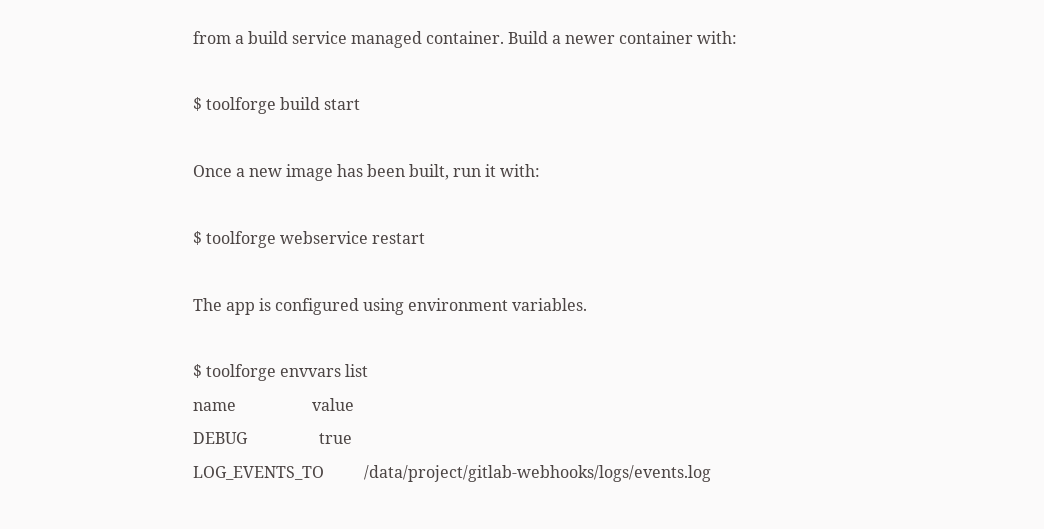from a build service managed container. Build a newer container with:

$ toolforge build start

Once a new image has been built, run it with:

$ toolforge webservice restart

The app is configured using environment variables.

$ toolforge envvars list
name                   value
DEBUG                  true
LOG_EVENTS_TO          /data/project/gitlab-webhooks/logs/events.log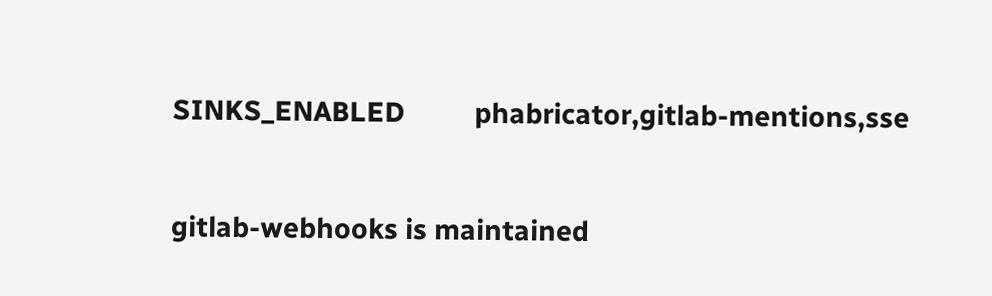SINKS_ENABLED          phabricator,gitlab-mentions,sse


gitlab-webhooks is maintained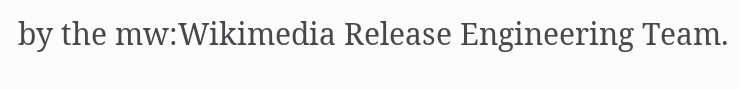by the mw:Wikimedia Release Engineering Team.